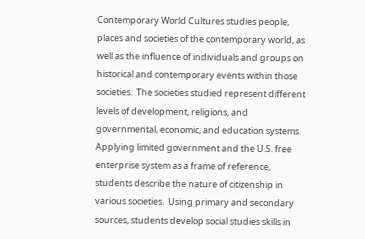Contemporary World Cultures studies people, places and societies of the contemporary world, as well as the influence of individuals and groups on historical and contemporary events within those societies.  The societies studied represent different levels of development, religions, and governmental, economic, and education systems.  Applying limited government and the U.S. free enterprise system as a frame of reference, students describe the nature of citizenship in various societies.  Using primary and secondary sources, students develop social studies skills in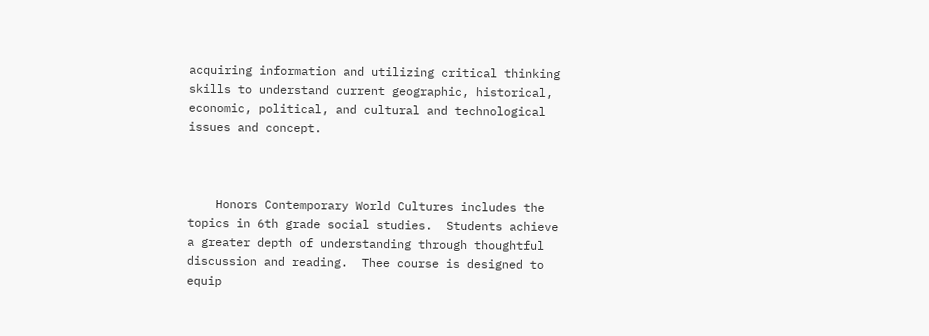acquiring information and utilizing critical thinking skills to understand current geographic, historical, economic, political, and cultural and technological issues and concept.



    Honors Contemporary World Cultures includes the topics in 6th grade social studies.  Students achieve a greater depth of understanding through thoughtful discussion and reading.  Thee course is designed to equip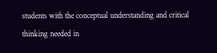students with the conceptual understanding and critical thinking needed in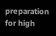preparation for high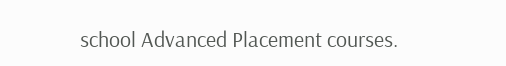school Advanced Placement courses.